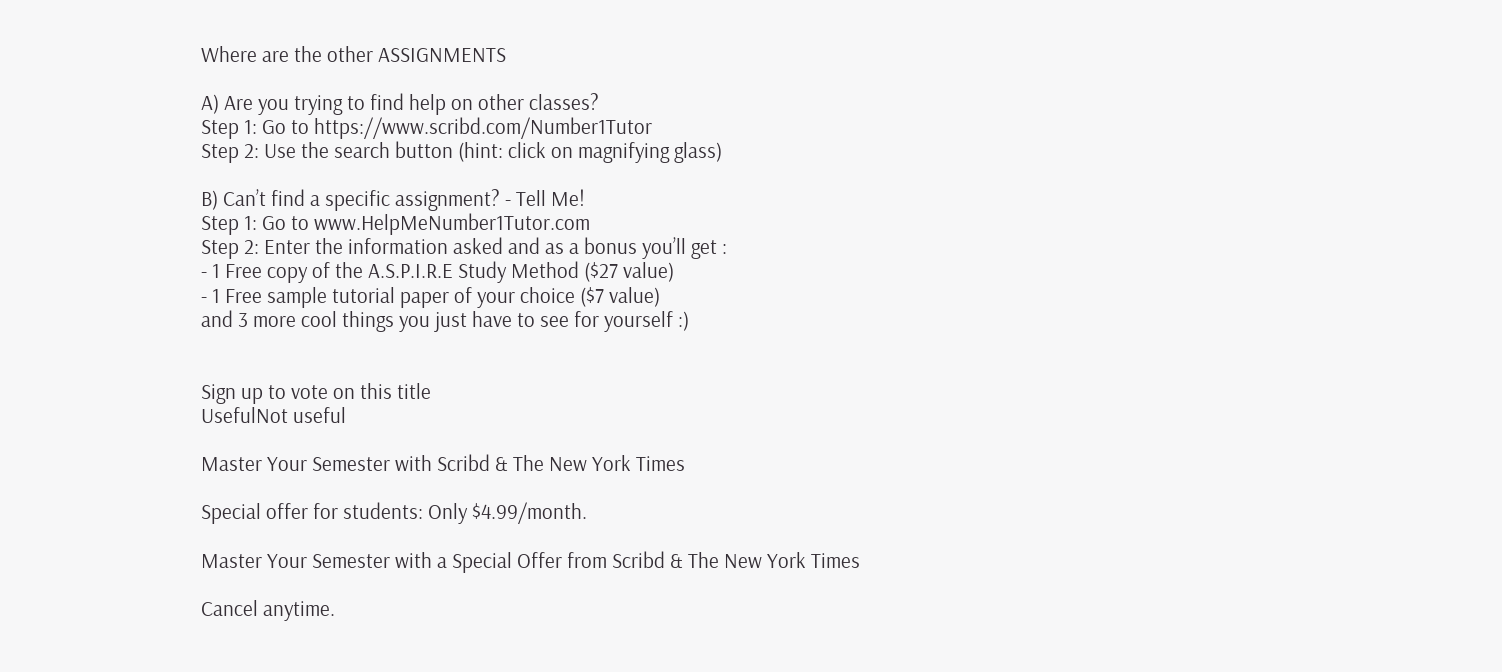Where are the other ASSIGNMENTS

A) Are you trying to find help on other classes?
Step 1: Go to https://www.scribd.com/Number1Tutor
Step 2: Use the search button (hint: click on magnifying glass)

B) Can’t find a specific assignment? - Tell Me!
Step 1: Go to www.HelpMeNumber1Tutor.com
Step 2: Enter the information asked and as a bonus you’ll get :
- 1 Free copy of the A.S.P.I.R.E Study Method ($27 value)
- 1 Free sample tutorial paper of your choice ($7 value)
and 3 more cool things you just have to see for yourself :)


Sign up to vote on this title
UsefulNot useful

Master Your Semester with Scribd & The New York Times

Special offer for students: Only $4.99/month.

Master Your Semester with a Special Offer from Scribd & The New York Times

Cancel anytime.